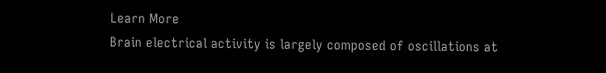Learn More
Brain electrical activity is largely composed of oscillations at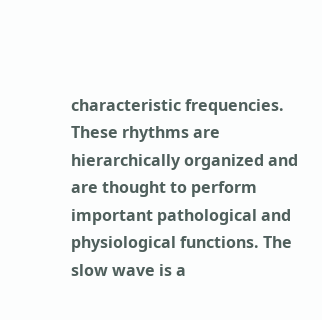characteristic frequencies. These rhythms are hierarchically organized and are thought to perform important pathological and physiological functions. The slow wave is a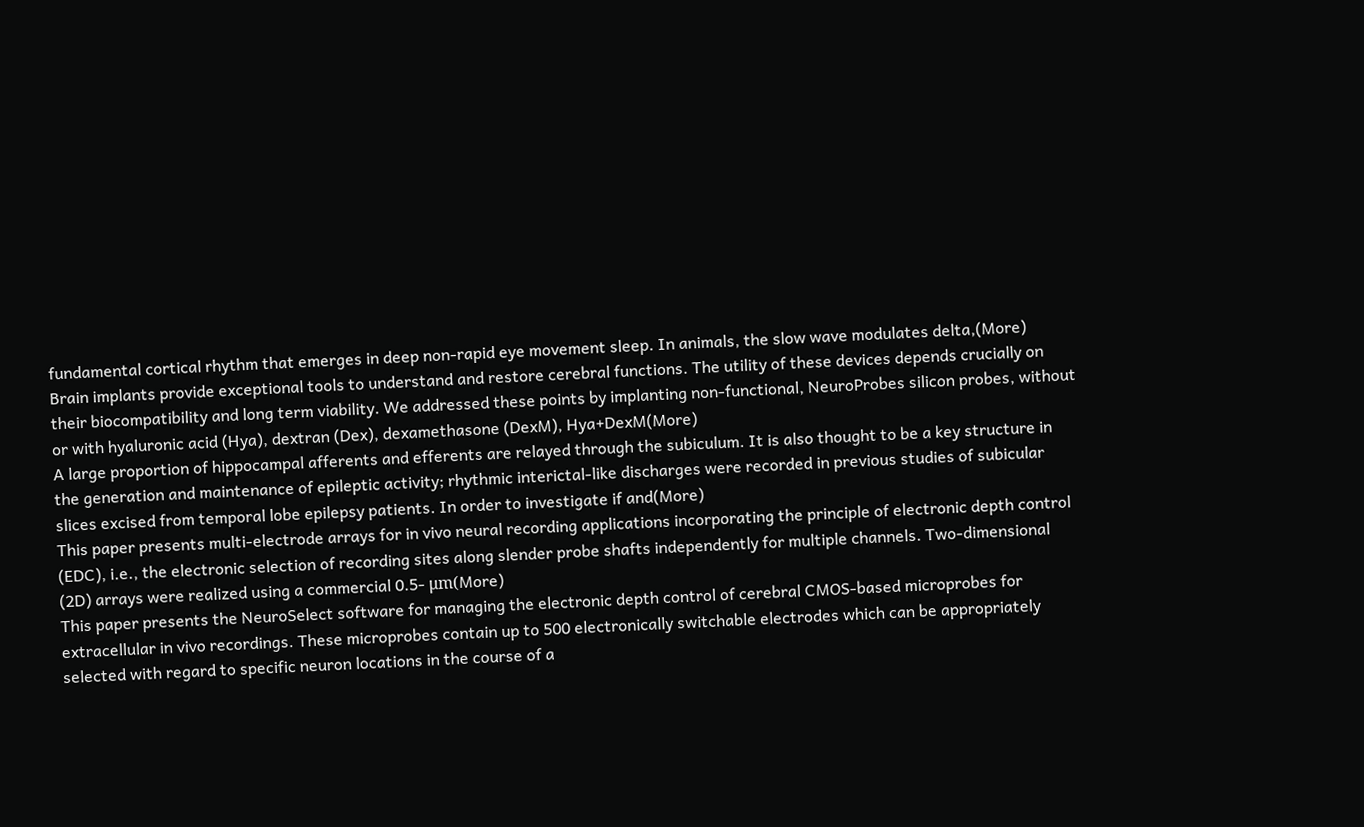fundamental cortical rhythm that emerges in deep non-rapid eye movement sleep. In animals, the slow wave modulates delta,(More)
Brain implants provide exceptional tools to understand and restore cerebral functions. The utility of these devices depends crucially on their biocompatibility and long term viability. We addressed these points by implanting non-functional, NeuroProbes silicon probes, without or with hyaluronic acid (Hya), dextran (Dex), dexamethasone (DexM), Hya+DexM(More)
A large proportion of hippocampal afferents and efferents are relayed through the subiculum. It is also thought to be a key structure in the generation and maintenance of epileptic activity; rhythmic interictal-like discharges were recorded in previous studies of subicular slices excised from temporal lobe epilepsy patients. In order to investigate if and(More)
This paper presents multi-electrode arrays for in vivo neural recording applications incorporating the principle of electronic depth control (EDC), i.e., the electronic selection of recording sites along slender probe shafts independently for multiple channels. Two-dimensional (2D) arrays were realized using a commercial 0.5- μm(More)
This paper presents the NeuroSelect software for managing the electronic depth control of cerebral CMOS-based microprobes for extracellular in vivo recordings. These microprobes contain up to 500 electronically switchable electrodes which can be appropriately selected with regard to specific neuron locations in the course of a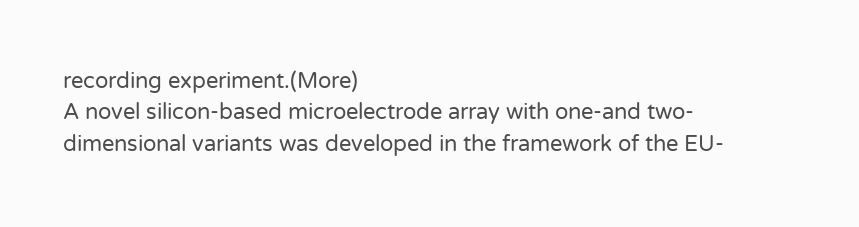recording experiment.(More)
A novel silicon-based microelectrode array with one-and two-dimensional variants was developed in the framework of the EU-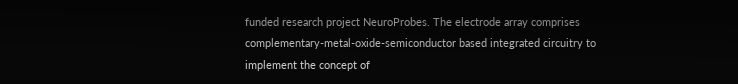funded research project NeuroProbes. The electrode array comprises complementary-metal-oxide-semiconductor based integrated circuitry to implement the concept of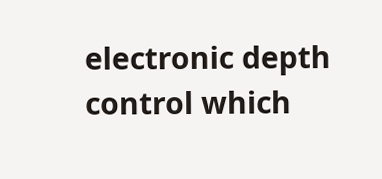electronic depth control which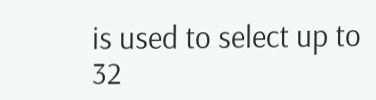is used to select up to 32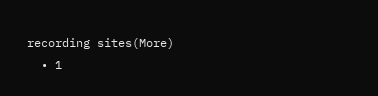recording sites(More)
  • 1